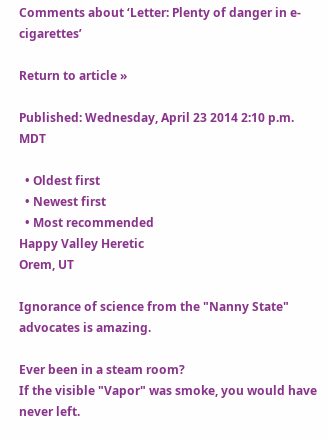Comments about ‘Letter: Plenty of danger in e-cigarettes’

Return to article »

Published: Wednesday, April 23 2014 2:10 p.m. MDT

  • Oldest first
  • Newest first
  • Most recommended
Happy Valley Heretic
Orem, UT

Ignorance of science from the "Nanny State" advocates is amazing.

Ever been in a steam room?
If the visible "Vapor" was smoke, you would have never left.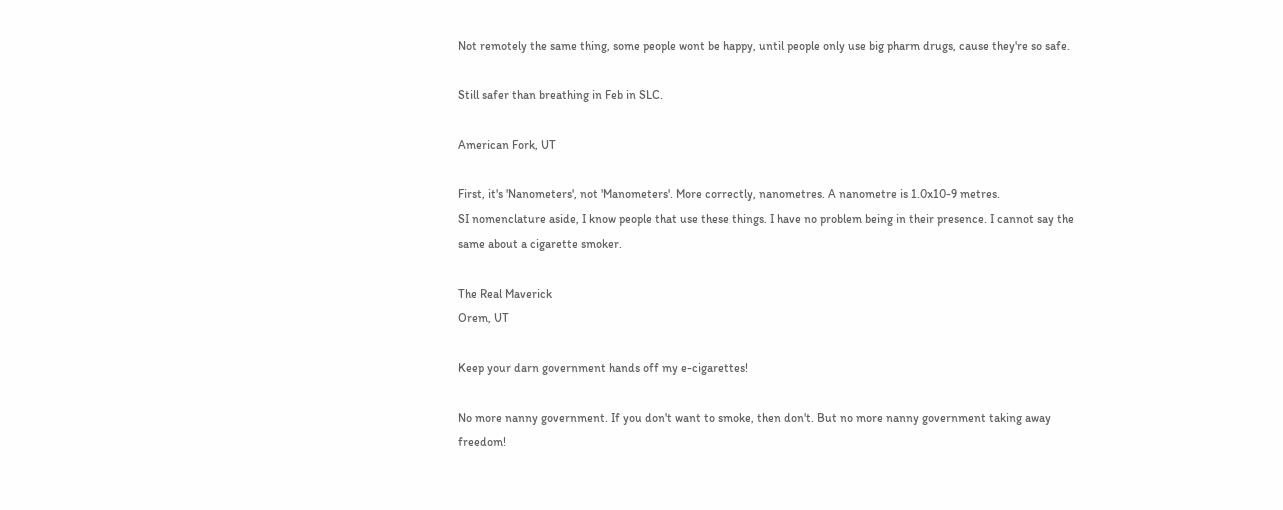Not remotely the same thing, some people wont be happy, until people only use big pharm drugs, cause they're so safe.

Still safer than breathing in Feb in SLC.

American Fork, UT

First, it's 'Nanometers', not 'Manometers'. More correctly, nanometres. A nanometre is 1.0x10-9 metres.
SI nomenclature aside, I know people that use these things. I have no problem being in their presence. I cannot say the same about a cigarette smoker.

The Real Maverick
Orem, UT

Keep your darn government hands off my e-cigarettes!

No more nanny government. If you don't want to smoke, then don't. But no more nanny government taking away freedom!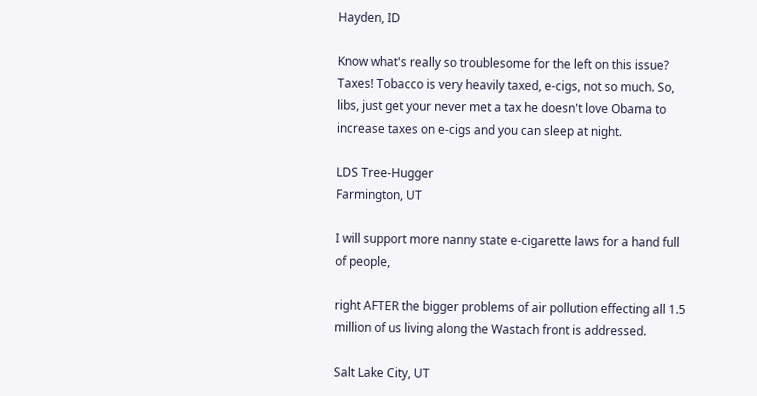Hayden, ID

Know what's really so troublesome for the left on this issue? Taxes! Tobacco is very heavily taxed, e-cigs, not so much. So, libs, just get your never met a tax he doesn't love Obama to increase taxes on e-cigs and you can sleep at night.

LDS Tree-Hugger
Farmington, UT

I will support more nanny state e-cigarette laws for a hand full of people,

right AFTER the bigger problems of air pollution effecting all 1.5 million of us living along the Wastach front is addressed.

Salt Lake City, UT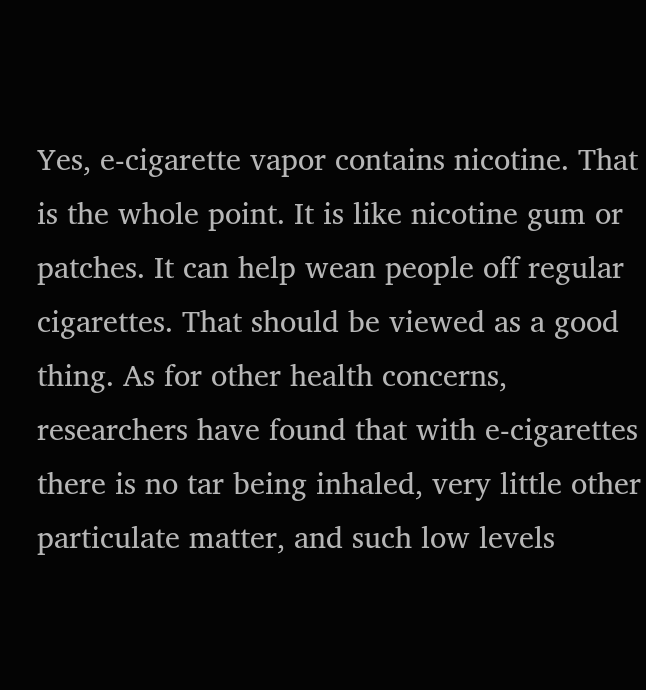Yes, e-cigarette vapor contains nicotine. That is the whole point. It is like nicotine gum or patches. It can help wean people off regular cigarettes. That should be viewed as a good thing. As for other health concerns, researchers have found that with e-cigarettes there is no tar being inhaled, very little other particulate matter, and such low levels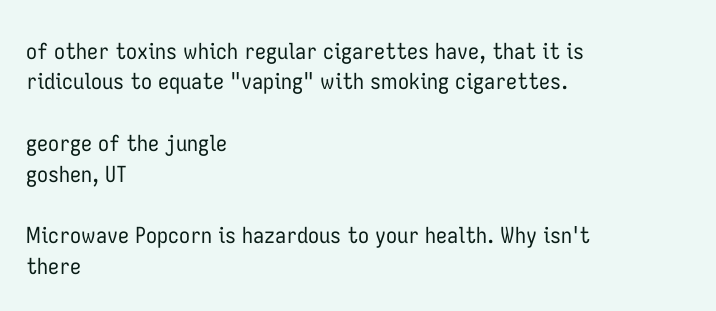of other toxins which regular cigarettes have, that it is ridiculous to equate "vaping" with smoking cigarettes.

george of the jungle
goshen, UT

Microwave Popcorn is hazardous to your health. Why isn't there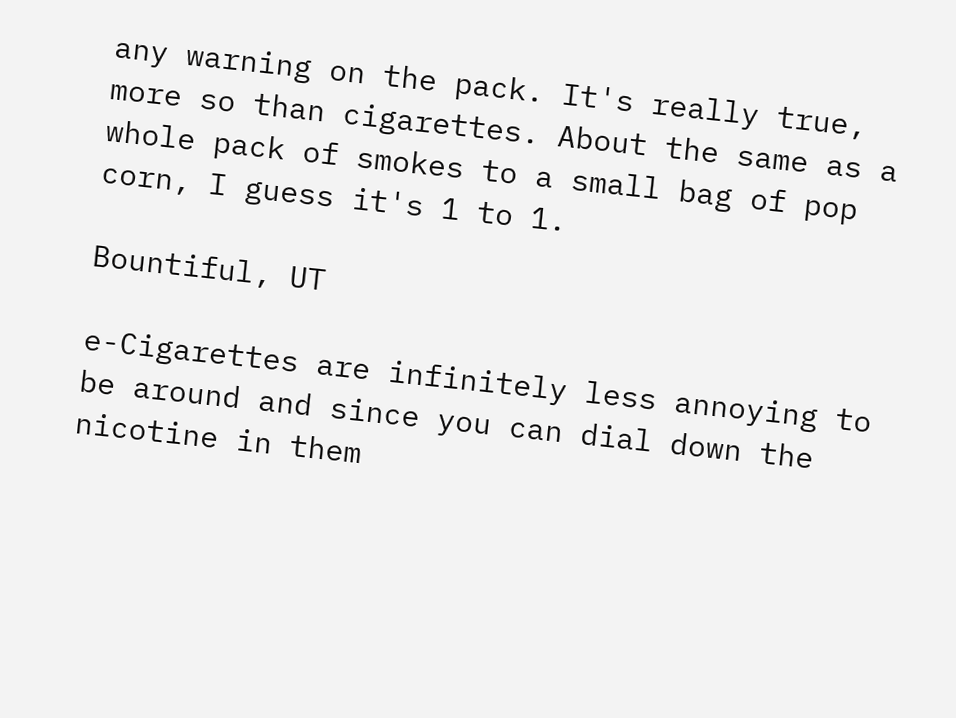any warning on the pack. It's really true, more so than cigarettes. About the same as a whole pack of smokes to a small bag of pop corn, I guess it's 1 to 1.

Bountiful, UT

e-Cigarettes are infinitely less annoying to be around and since you can dial down the nicotine in them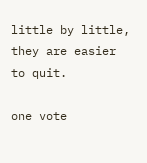little by little, they are easier to quit.

one vote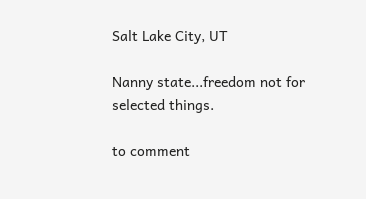Salt Lake City, UT

Nanny state...freedom not for selected things.

to comment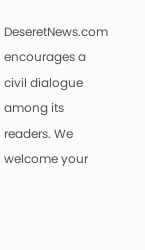DeseretNews.com encourages a civil dialogue among its readers. We welcome your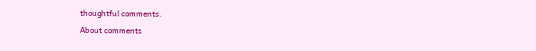thoughtful comments.
About comments